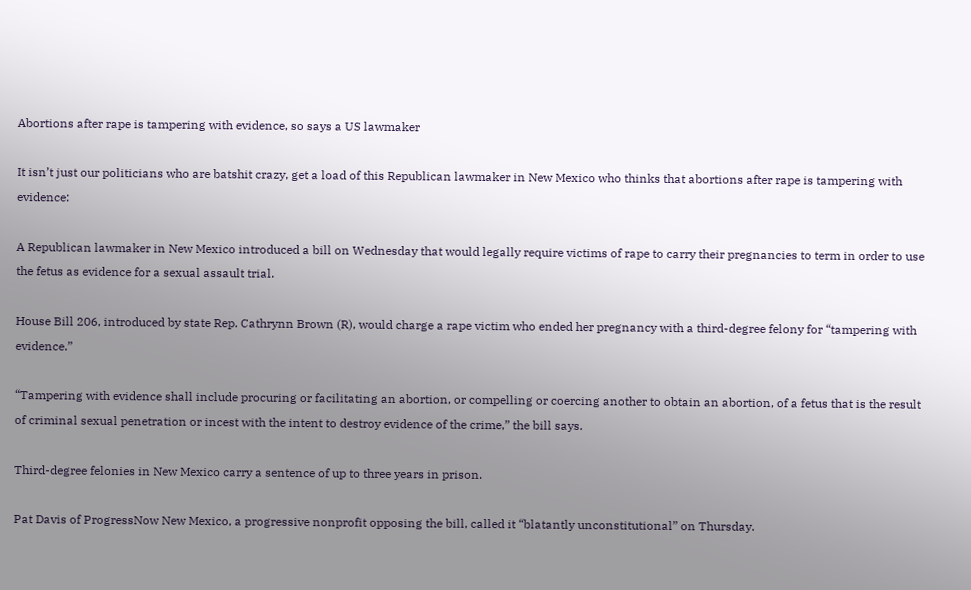Abortions after rape is tampering with evidence, so says a US lawmaker

It isn’t just our politicians who are batshit crazy, get a load of this Republican lawmaker in New Mexico who thinks that abortions after rape is tampering with evidence:

A Republican lawmaker in New Mexico introduced a bill on Wednesday that would legally require victims of rape to carry their pregnancies to term in order to use the fetus as evidence for a sexual assault trial.

House Bill 206, introduced by state Rep. Cathrynn Brown (R), would charge a rape victim who ended her pregnancy with a third-degree felony for “tampering with evidence.”

“Tampering with evidence shall include procuring or facilitating an abortion, or compelling or coercing another to obtain an abortion, of a fetus that is the result of criminal sexual penetration or incest with the intent to destroy evidence of the crime,” the bill says.

Third-degree felonies in New Mexico carry a sentence of up to three years in prison.

Pat Davis of ProgressNow New Mexico, a progressive nonprofit opposing the bill, called it “blatantly unconstitutional” on Thursday.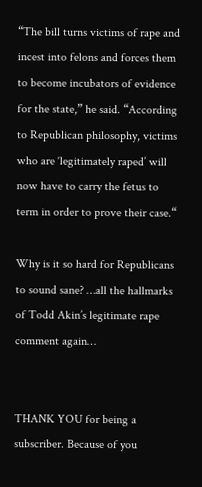“The bill turns victims of rape and incest into felons and forces them to become incubators of evidence for the state,” he said. “According to Republican philosophy, victims who are ‘legitimately raped’ will now have to carry the fetus to term in order to prove their case.“

Why is it so hard for Republicans to sound sane? …all the hallmarks of Todd Akin’s legitimate rape comment again…


THANK YOU for being a subscriber. Because of you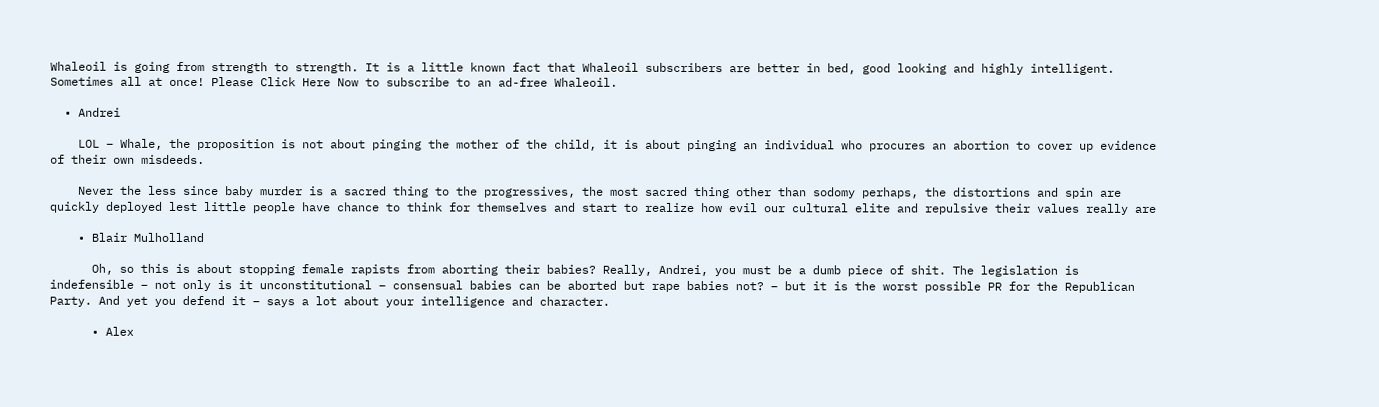Whaleoil is going from strength to strength. It is a little known fact that Whaleoil subscribers are better in bed, good looking and highly intelligent. Sometimes all at once! Please Click Here Now to subscribe to an ad-free Whaleoil.

  • Andrei

    LOL – Whale, the proposition is not about pinging the mother of the child, it is about pinging an individual who procures an abortion to cover up evidence of their own misdeeds.

    Never the less since baby murder is a sacred thing to the progressives, the most sacred thing other than sodomy perhaps, the distortions and spin are quickly deployed lest little people have chance to think for themselves and start to realize how evil our cultural elite and repulsive their values really are

    • Blair Mulholland

      Oh, so this is about stopping female rapists from aborting their babies? Really, Andrei, you must be a dumb piece of shit. The legislation is indefensible – not only is it unconstitutional – consensual babies can be aborted but rape babies not? – but it is the worst possible PR for the Republican Party. And yet you defend it – says a lot about your intelligence and character.

      • Alex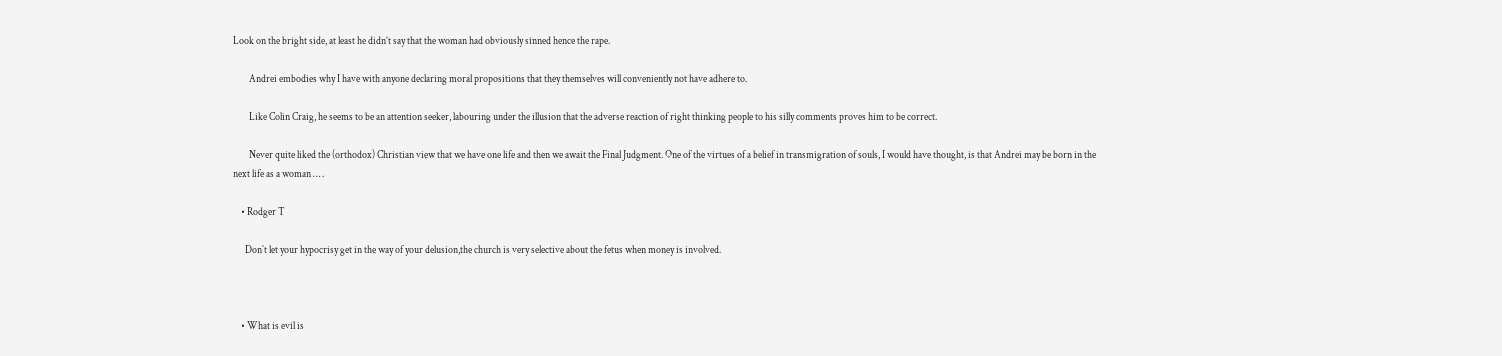Look on the bright side, at least he didn’t say that the woman had obviously sinned hence the rape.

        Andrei embodies why I have with anyone declaring moral propositions that they themselves will conveniently not have adhere to.

        Like Colin Craig, he seems to be an attention seeker, labouring under the illusion that the adverse reaction of right thinking people to his silly comments proves him to be correct.

        Never quite liked the (orthodox) Christian view that we have one life and then we await the Final Judgment. One of the virtues of a belief in transmigration of souls, I would have thought, is that Andrei may be born in the next life as a woman … .

    • Rodger T

      Don`t let your hypocrisy get in the way of your delusion,the church is very selective about the fetus when money is involved.



    • What is evil is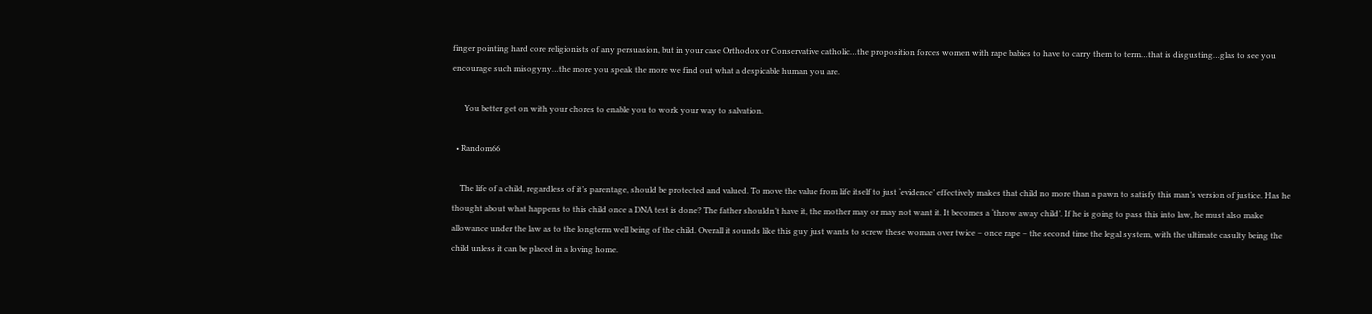finger pointing hard core religionists of any persuasion, but in your case Orthodox or Conservative catholic…the proposition forces women with rape babies to have to carry them to term…that is disgusting…glas to see you encourage such misogyny…the more you speak the more we find out what a despicable human you are.

      You better get on with your chores to enable you to work your way to salvation.

  • Random66

    The life of a child, regardless of it’s parentage, should be protected and valued. To move the value from life itself to just ‘evidence’ effectively makes that child no more than a pawn to satisfy this man’s version of justice. Has he thought about what happens to this child once a DNA test is done? The father shouldn’t have it, the mother may or may not want it. It becomes a ‘throw away child’. If he is going to pass this into law, he must also make allowance under the law as to the longterm well being of the child. Overall it sounds like this guy just wants to screw these woman over twice – once rape – the second time the legal system, with the ultimate casulty being the child unless it can be placed in a loving home.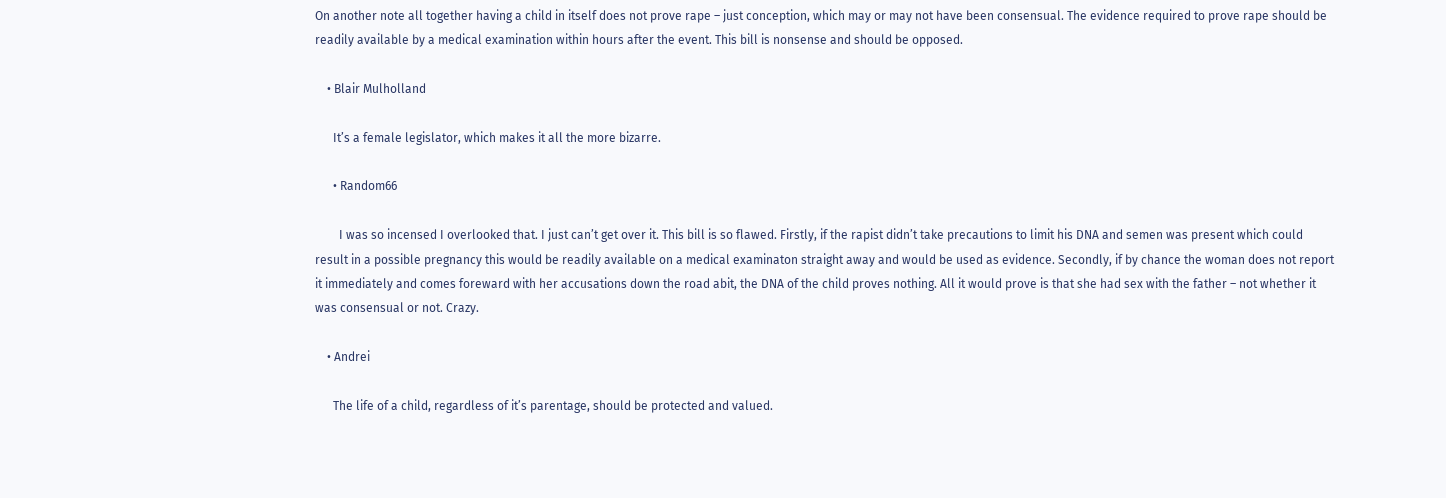On another note all together having a child in itself does not prove rape – just conception, which may or may not have been consensual. The evidence required to prove rape should be readily available by a medical examination within hours after the event. This bill is nonsense and should be opposed.

    • Blair Mulholland

      It’s a female legislator, which makes it all the more bizarre.

      • Random66

        I was so incensed I overlooked that. I just can’t get over it. This bill is so flawed. Firstly, if the rapist didn’t take precautions to limit his DNA and semen was present which could result in a possible pregnancy this would be readily available on a medical examinaton straight away and would be used as evidence. Secondly, if by chance the woman does not report it immediately and comes foreward with her accusations down the road abit, the DNA of the child proves nothing. All it would prove is that she had sex with the father – not whether it was consensual or not. Crazy.

    • Andrei

      The life of a child, regardless of it’s parentage, should be protected and valued.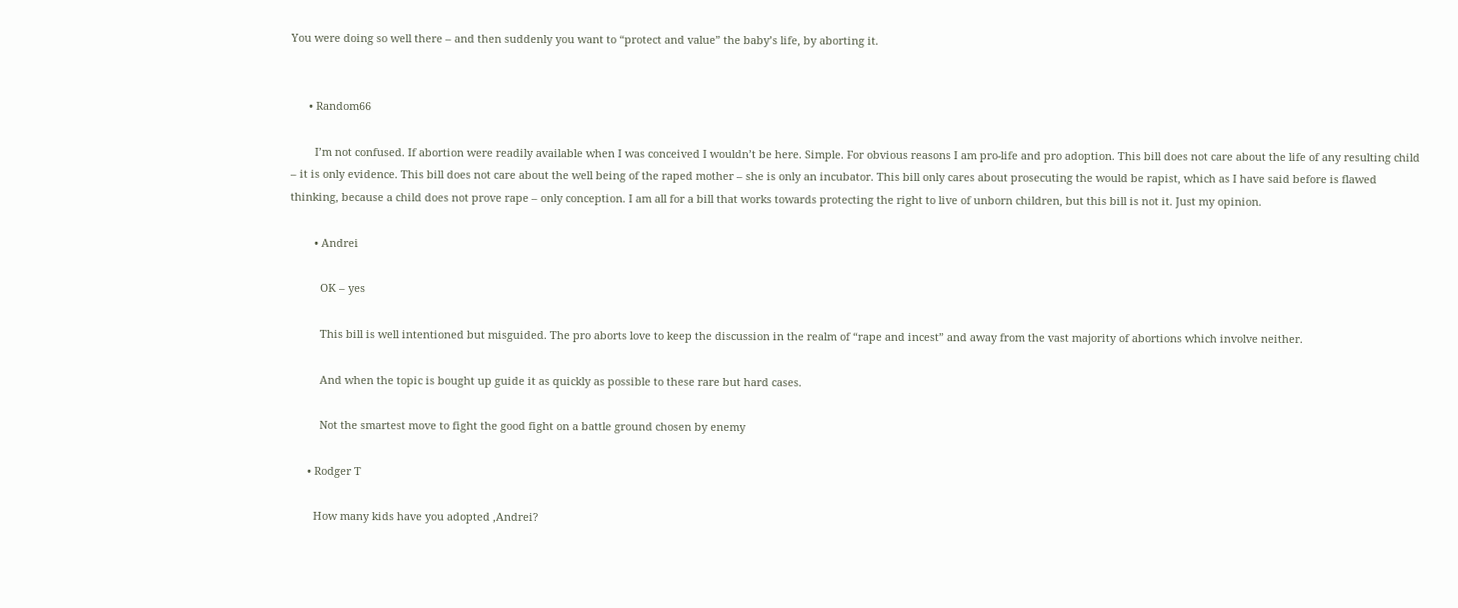You were doing so well there – and then suddenly you want to “protect and value” the baby’s life, by aborting it.


      • Random66

        I’m not confused. If abortion were readily available when I was conceived I wouldn’t be here. Simple. For obvious reasons I am pro-life and pro adoption. This bill does not care about the life of any resulting child – it is only evidence. This bill does not care about the well being of the raped mother – she is only an incubator. This bill only cares about prosecuting the would be rapist, which as I have said before is flawed thinking, because a child does not prove rape – only conception. I am all for a bill that works towards protecting the right to live of unborn children, but this bill is not it. Just my opinion.

        • Andrei

          OK – yes

          This bill is well intentioned but misguided. The pro aborts love to keep the discussion in the realm of “rape and incest” and away from the vast majority of abortions which involve neither.

          And when the topic is bought up guide it as quickly as possible to these rare but hard cases.

          Not the smartest move to fight the good fight on a battle ground chosen by enemy

      • Rodger T

        How many kids have you adopted ,Andrei?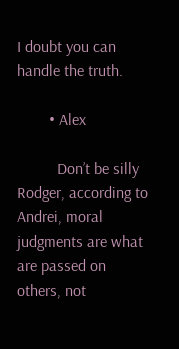I doubt you can handle the truth.

        • Alex

          Don’t be silly Rodger, according to Andrei, moral judgments are what are passed on others, not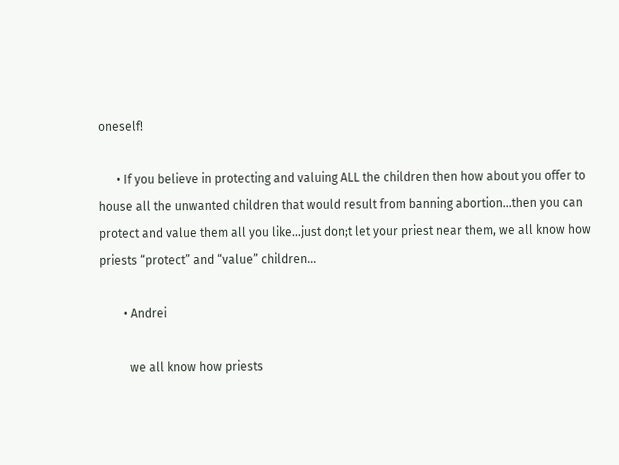oneself!

      • If you believe in protecting and valuing ALL the children then how about you offer to house all the unwanted children that would result from banning abortion…then you can protect and value them all you like…just don;t let your priest near them, we all know how priests “protect” and “value” children…

        • Andrei

          we all know how priests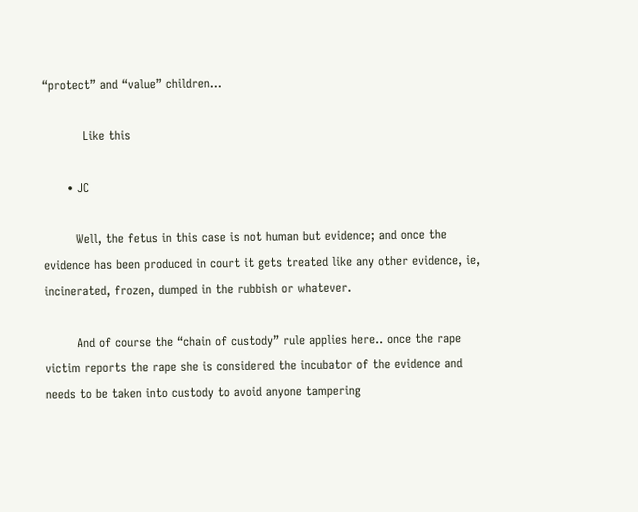“protect” and “value” children…

          Like this

      • JC

        Well, the fetus in this case is not human but evidence; and once the evidence has been produced in court it gets treated like any other evidence, ie, incinerated, frozen, dumped in the rubbish or whatever.

        And of course the “chain of custody” rule applies here.. once the rape victim reports the rape she is considered the incubator of the evidence and needs to be taken into custody to avoid anyone tampering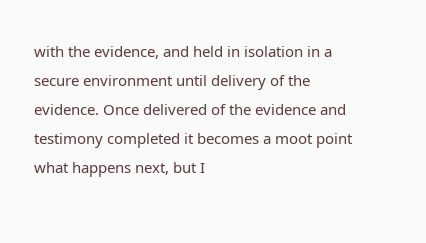with the evidence, and held in isolation in a secure environment until delivery of the evidence. Once delivered of the evidence and testimony completed it becomes a moot point what happens next, but I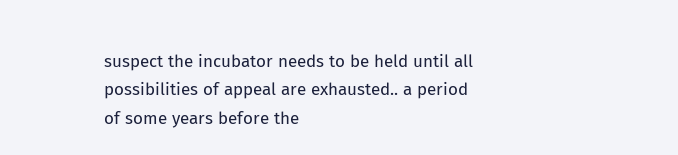suspect the incubator needs to be held until all possibilities of appeal are exhausted.. a period of some years before the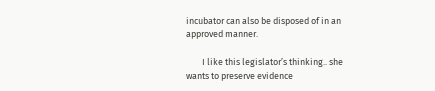incubator can also be disposed of in an approved manner.

        I like this legislator’s thinking.. she wants to preserve evidence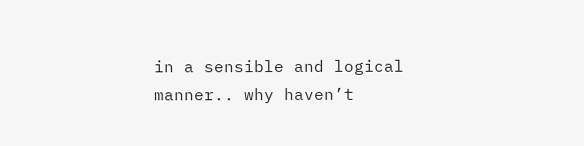in a sensible and logical manner.. why haven’t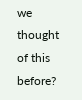we thought of this before?